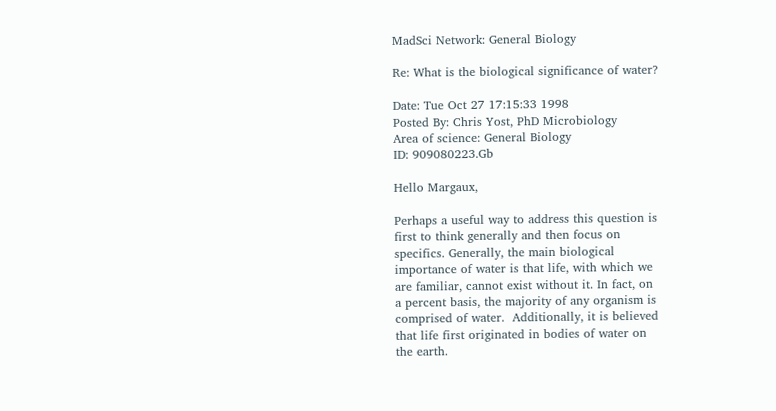MadSci Network: General Biology

Re: What is the biological significance of water?

Date: Tue Oct 27 17:15:33 1998
Posted By: Chris Yost, PhD Microbiology
Area of science: General Biology
ID: 909080223.Gb

Hello Margaux,

Perhaps a useful way to address this question is
first to think generally and then focus on
specifics. Generally, the main biological
importance of water is that life, with which we
are familiar, cannot exist without it. In fact, on
a percent basis, the majority of any organism is
comprised of water.  Additionally, it is believed
that life first originated in bodies of water on
the earth.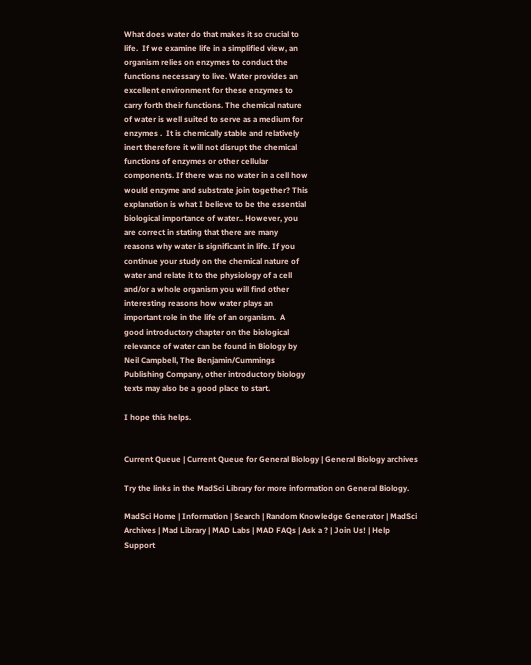What does water do that makes it so crucial to
life.  If we examine life in a simplified view, an
organism relies on enzymes to conduct the
functions necessary to live. Water provides an
excellent environment for these enzymes to
carry forth their functions. The chemical nature
of water is well suited to serve as a medium for
enzymes .  It is chemically stable and relatively
inert therefore it will not disrupt the chemical
functions of enzymes or other cellular
components. If there was no water in a cell how
would enzyme and substrate join together? This
explanation is what I believe to be the essential
biological importance of water.. However, you
are correct in stating that there are many
reasons why water is significant in life. If you
continue your study on the chemical nature of
water and relate it to the physiology of a cell
and/or a whole organism you will find other
interesting reasons how water plays an
important role in the life of an organism.  A
good introductory chapter on the biological
relevance of water can be found in Biology by
Neil Campbell, The Benjamin/Cummings
Publishing Company, other introductory biology
texts may also be a good place to start.

I hope this helps.


Current Queue | Current Queue for General Biology | General Biology archives

Try the links in the MadSci Library for more information on General Biology.

MadSci Home | Information | Search | Random Knowledge Generator | MadSci Archives | Mad Library | MAD Labs | MAD FAQs | Ask a ? | Join Us! | Help Support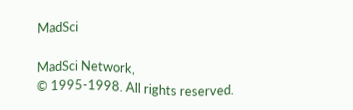MadSci

MadSci Network,
© 1995-1998. All rights reserved.